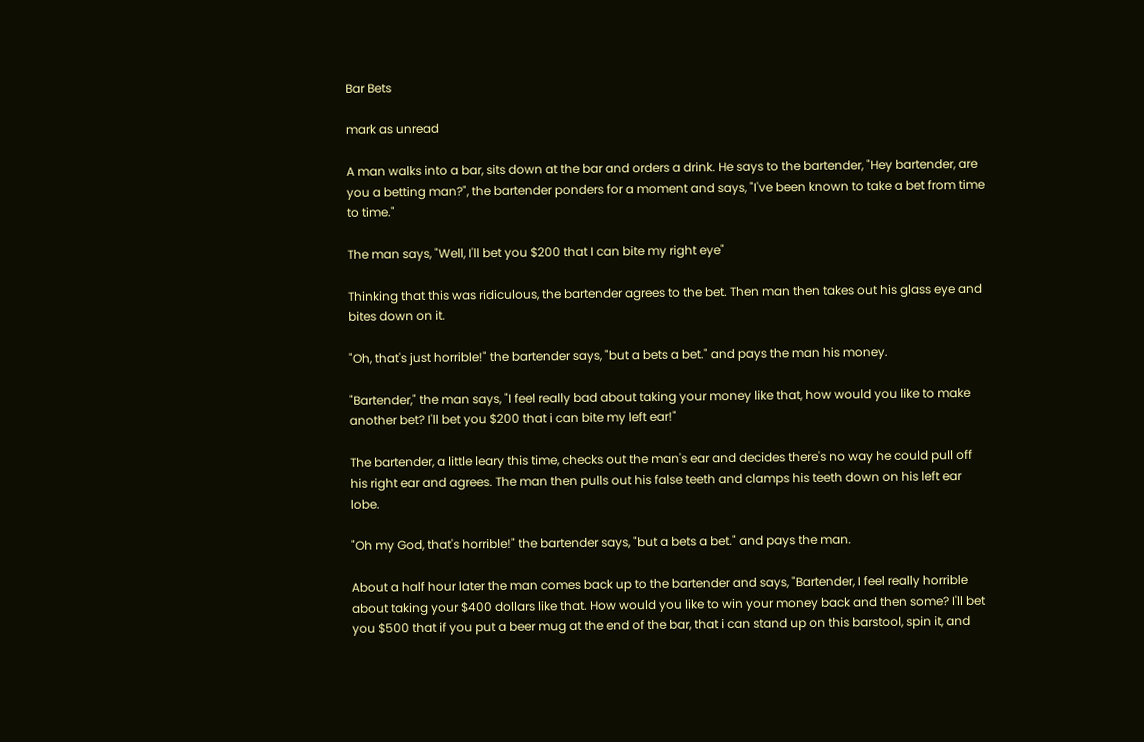Bar Bets

mark as unread

A man walks into a bar, sits down at the bar and orders a drink. He says to the bartender, "Hey bartender, are you a betting man?", the bartender ponders for a moment and says, "I've been known to take a bet from time to time."

The man says, "Well, I'll bet you $200 that I can bite my right eye"

Thinking that this was ridiculous, the bartender agrees to the bet. Then man then takes out his glass eye and bites down on it.

"Oh, that's just horrible!" the bartender says, "but a bets a bet." and pays the man his money.

"Bartender," the man says, "I feel really bad about taking your money like that, how would you like to make another bet? I'll bet you $200 that i can bite my left ear!"

The bartender, a little leary this time, checks out the man's ear and decides there's no way he could pull off his right ear and agrees. The man then pulls out his false teeth and clamps his teeth down on his left ear lobe.

"Oh my God, that's horrible!" the bartender says, "but a bets a bet." and pays the man.

About a half hour later the man comes back up to the bartender and says, "Bartender, I feel really horrible about taking your $400 dollars like that. How would you like to win your money back and then some? I'll bet you $500 that if you put a beer mug at the end of the bar, that i can stand up on this barstool, spin it, and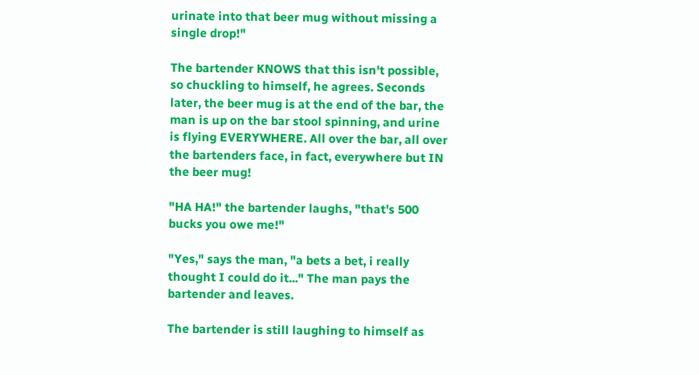urinate into that beer mug without missing a single drop!"

The bartender KNOWS that this isn't possible, so chuckling to himself, he agrees. Seconds later, the beer mug is at the end of the bar, the man is up on the bar stool spinning, and urine is flying EVERYWHERE. All over the bar, all over the bartenders face, in fact, everywhere but IN the beer mug!

"HA HA!" the bartender laughs, "that's 500 bucks you owe me!"

"Yes," says the man, "a bets a bet, i really thought I could do it..." The man pays the bartender and leaves.

The bartender is still laughing to himself as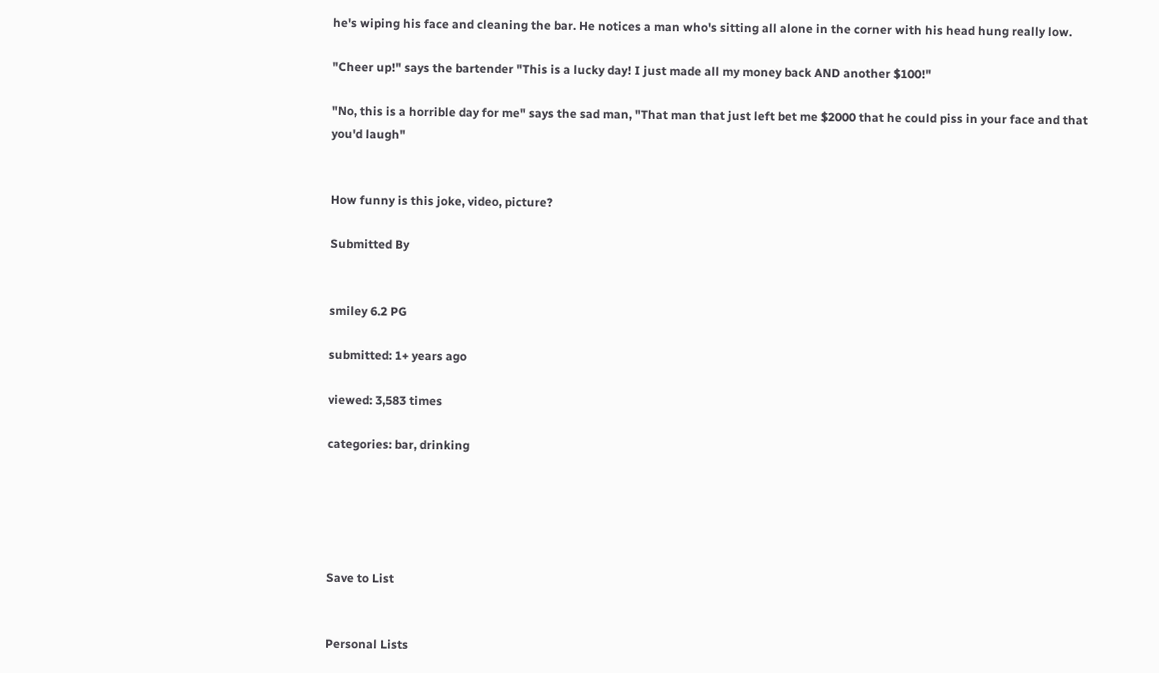he's wiping his face and cleaning the bar. He notices a man who's sitting all alone in the corner with his head hung really low.

"Cheer up!" says the bartender "This is a lucky day! I just made all my money back AND another $100!"

"No, this is a horrible day for me" says the sad man, "That man that just left bet me $2000 that he could piss in your face and that you'd laugh"


How funny is this joke, video, picture?

Submitted By


smiley 6.2 PG

submitted: 1+ years ago

viewed: 3,583 times

categories: bar, drinking





Save to List


Personal Lists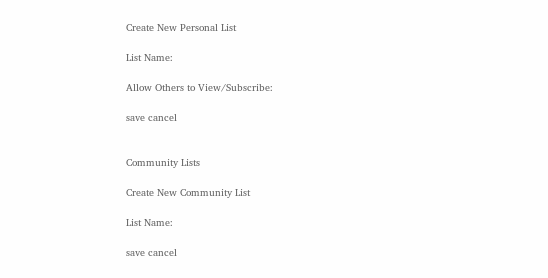Create New Personal List

List Name:

Allow Others to View/Subscribe:

save cancel


Community Lists

Create New Community List

List Name:

save cancel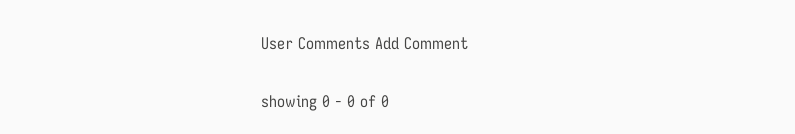User Comments Add Comment

showing 0 - 0 of 0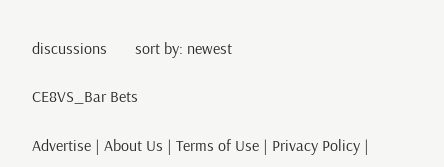discussions       sort by: newest

CE8VS_Bar Bets

Advertise | About Us | Terms of Use | Privacy Policy |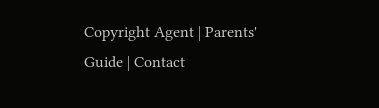Copyright Agent | Parents' Guide | Contact